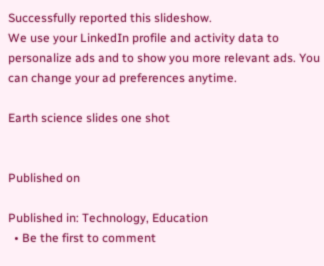Successfully reported this slideshow.
We use your LinkedIn profile and activity data to personalize ads and to show you more relevant ads. You can change your ad preferences anytime.

Earth science slides one shot


Published on

Published in: Technology, Education
  • Be the first to comment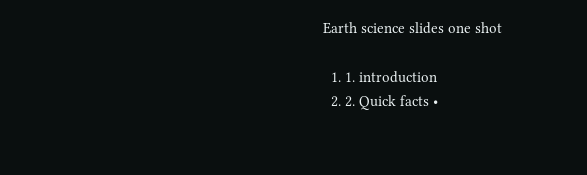Earth science slides one shot

  1. 1. introduction
  2. 2. Quick facts •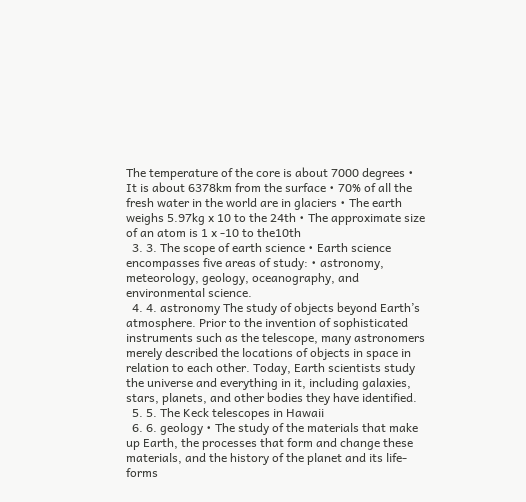The temperature of the core is about 7000 degrees • It is about 6378km from the surface • 70% of all the fresh water in the world are in glaciers • The earth weighs 5.97kg x 10 to the 24th • The approximate size of an atom is 1 x -10 to the10th
  3. 3. The scope of earth science • Earth science encompasses five areas of study: • astronomy, meteorology, geology, oceanography, and environmental science.
  4. 4. astronomy The study of objects beyond Earth’s atmosphere. Prior to the invention of sophisticated instruments such as the telescope, many astronomers merely described the locations of objects in space in relation to each other. Today, Earth scientists study the universe and everything in it, including galaxies, stars, planets, and other bodies they have identified.
  5. 5. The Keck telescopes in Hawaii
  6. 6. geology • The study of the materials that make up Earth, the processes that form and change these materials, and the history of the planet and its life-forms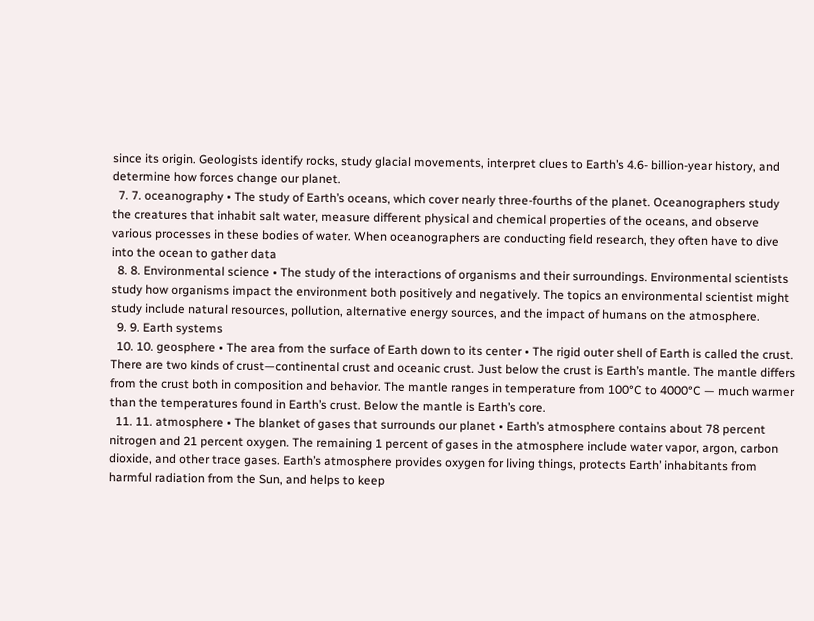since its origin. Geologists identify rocks, study glacial movements, interpret clues to Earth’s 4.6- billion-year history, and determine how forces change our planet.
  7. 7. oceanography • The study of Earth’s oceans, which cover nearly three-fourths of the planet. Oceanographers study the creatures that inhabit salt water, measure different physical and chemical properties of the oceans, and observe various processes in these bodies of water. When oceanographers are conducting field research, they often have to dive into the ocean to gather data
  8. 8. Environmental science • The study of the interactions of organisms and their surroundings. Environmental scientists study how organisms impact the environment both positively and negatively. The topics an environmental scientist might study include natural resources, pollution, alternative energy sources, and the impact of humans on the atmosphere.
  9. 9. Earth systems
  10. 10. geosphere • The area from the surface of Earth down to its center • The rigid outer shell of Earth is called the crust. There are two kinds of crust—continental crust and oceanic crust. Just below the crust is Earth’s mantle. The mantle differs from the crust both in composition and behavior. The mantle ranges in temperature from 100°C to 4000°C — much warmer than the temperatures found in Earth’s crust. Below the mantle is Earth’s core.
  11. 11. atmosphere • The blanket of gases that surrounds our planet • Earth’s atmosphere contains about 78 percent nitrogen and 21 percent oxygen. The remaining 1 percent of gases in the atmosphere include water vapor, argon, carbon dioxide, and other trace gases. Earth’s atmosphere provides oxygen for living things, protects Earth’ inhabitants from harmful radiation from the Sun, and helps to keep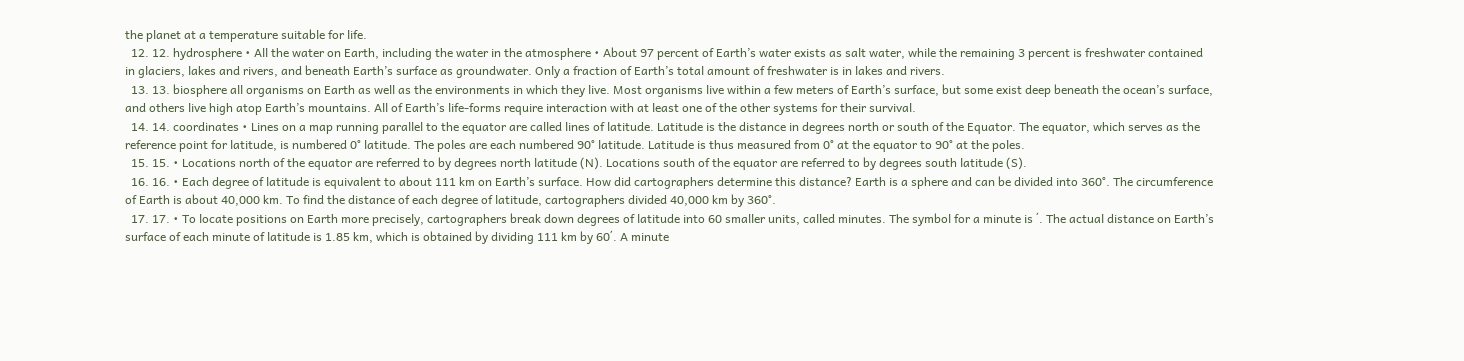the planet at a temperature suitable for life.
  12. 12. hydrosphere • All the water on Earth, including the water in the atmosphere • About 97 percent of Earth’s water exists as salt water, while the remaining 3 percent is freshwater contained in glaciers, lakes and rivers, and beneath Earth’s surface as groundwater. Only a fraction of Earth’s total amount of freshwater is in lakes and rivers.
  13. 13. biosphere all organisms on Earth as well as the environments in which they live. Most organisms live within a few meters of Earth’s surface, but some exist deep beneath the ocean’s surface, and others live high atop Earth’s mountains. All of Earth’s life-forms require interaction with at least one of the other systems for their survival.
  14. 14. coordinates • Lines on a map running parallel to the equator are called lines of latitude. Latitude is the distance in degrees north or south of the Equator. The equator, which serves as the reference point for latitude, is numbered 0° latitude. The poles are each numbered 90° latitude. Latitude is thus measured from 0° at the equator to 90° at the poles.
  15. 15. • Locations north of the equator are referred to by degrees north latitude (N). Locations south of the equator are referred to by degrees south latitude (S).
  16. 16. • Each degree of latitude is equivalent to about 111 km on Earth’s surface. How did cartographers determine this distance? Earth is a sphere and can be divided into 360°. The circumference of Earth is about 40,000 km. To find the distance of each degree of latitude, cartographers divided 40,000 km by 360°.
  17. 17. • To locate positions on Earth more precisely, cartographers break down degrees of latitude into 60 smaller units, called minutes. The symbol for a minute is ΄. The actual distance on Earth’s surface of each minute of latitude is 1.85 km, which is obtained by dividing 111 km by 60΄. A minute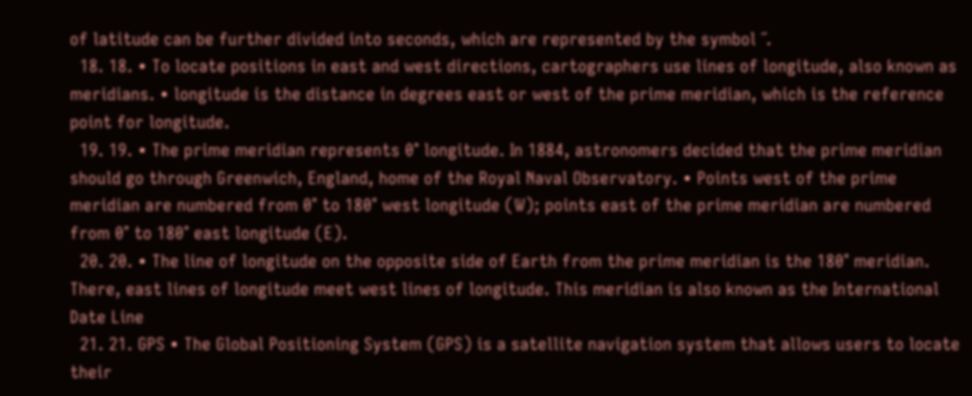of latitude can be further divided into seconds, which are represented by the symbol ˝.
  18. 18. • To locate positions in east and west directions, cartographers use lines of longitude, also known as meridians. • longitude is the distance in degrees east or west of the prime meridian, which is the reference point for longitude.
  19. 19. • The prime meridian represents 0° longitude. In 1884, astronomers decided that the prime meridian should go through Greenwich, England, home of the Royal Naval Observatory. • Points west of the prime meridian are numbered from 0° to 180° west longitude (W); points east of the prime meridian are numbered from 0° to 180° east longitude (E).
  20. 20. • The line of longitude on the opposite side of Earth from the prime meridian is the 180° meridian. There, east lines of longitude meet west lines of longitude. This meridian is also known as the International Date Line
  21. 21. GPS • The Global Positioning System (GPS) is a satellite navigation system that allows users to locate their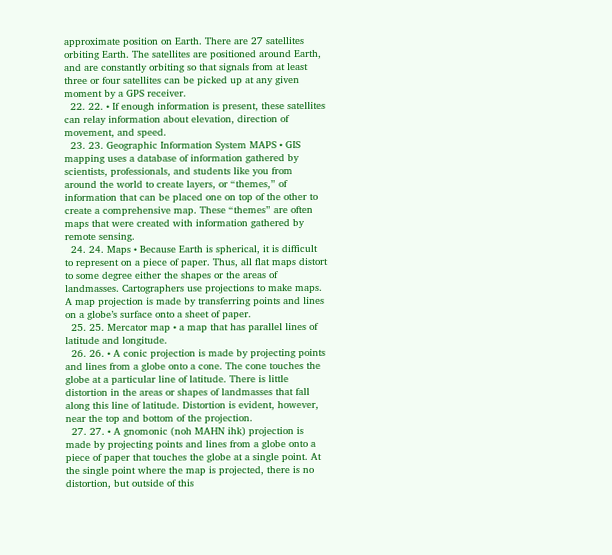approximate position on Earth. There are 27 satellites orbiting Earth. The satellites are positioned around Earth, and are constantly orbiting so that signals from at least three or four satellites can be picked up at any given moment by a GPS receiver.
  22. 22. • If enough information is present, these satellites can relay information about elevation, direction of movement, and speed.
  23. 23. Geographic Information System MAPS • GIS mapping uses a database of information gathered by scientists, professionals, and students like you from around the world to create layers, or “themes,” of information that can be placed one on top of the other to create a comprehensive map. These “themes” are often maps that were created with information gathered by remote sensing.
  24. 24. Maps • Because Earth is spherical, it is difficult to represent on a piece of paper. Thus, all flat maps distort to some degree either the shapes or the areas of landmasses. Cartographers use projections to make maps. A map projection is made by transferring points and lines on a globe’s surface onto a sheet of paper.
  25. 25. Mercator map • a map that has parallel lines of latitude and longitude.
  26. 26. • A conic projection is made by projecting points and lines from a globe onto a cone. The cone touches the globe at a particular line of latitude. There is little distortion in the areas or shapes of landmasses that fall along this line of latitude. Distortion is evident, however, near the top and bottom of the projection.
  27. 27. • A gnomonic (noh MAHN ihk) projection is made by projecting points and lines from a globe onto a piece of paper that touches the globe at a single point. At the single point where the map is projected, there is no distortion, but outside of this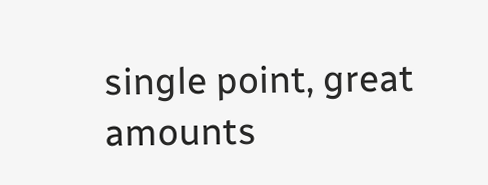single point, great amounts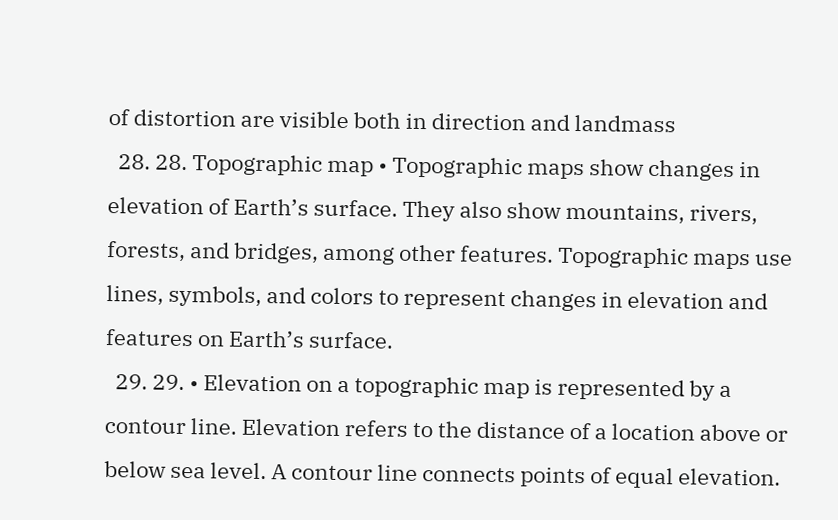of distortion are visible both in direction and landmass
  28. 28. Topographic map • Topographic maps show changes in elevation of Earth’s surface. They also show mountains, rivers, forests, and bridges, among other features. Topographic maps use lines, symbols, and colors to represent changes in elevation and features on Earth’s surface.
  29. 29. • Elevation on a topographic map is represented by a contour line. Elevation refers to the distance of a location above or below sea level. A contour line connects points of equal elevation.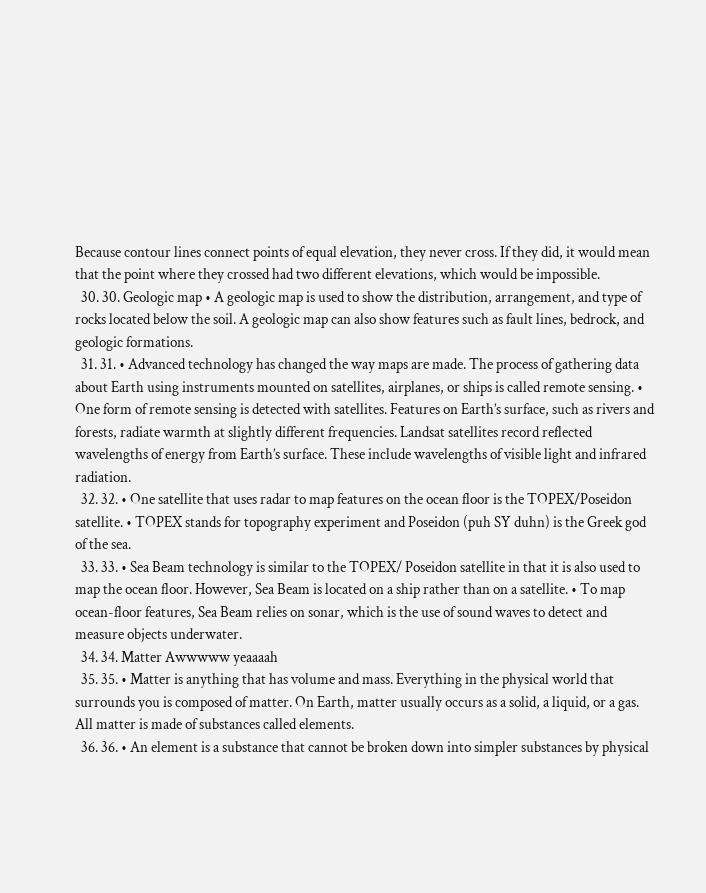Because contour lines connect points of equal elevation, they never cross. If they did, it would mean that the point where they crossed had two different elevations, which would be impossible.
  30. 30. Geologic map • A geologic map is used to show the distribution, arrangement, and type of rocks located below the soil. A geologic map can also show features such as fault lines, bedrock, and geologic formations.
  31. 31. • Advanced technology has changed the way maps are made. The process of gathering data about Earth using instruments mounted on satellites, airplanes, or ships is called remote sensing. • One form of remote sensing is detected with satellites. Features on Earth’s surface, such as rivers and forests, radiate warmth at slightly different frequencies. Landsat satellites record reflected wavelengths of energy from Earth’s surface. These include wavelengths of visible light and infrared radiation.
  32. 32. • One satellite that uses radar to map features on the ocean floor is the TOPEX/Poseidon satellite. • TOPEX stands for topography experiment and Poseidon (puh SY duhn) is the Greek god of the sea.
  33. 33. • Sea Beam technology is similar to the TOPEX/ Poseidon satellite in that it is also used to map the ocean floor. However, Sea Beam is located on a ship rather than on a satellite. • To map ocean-floor features, Sea Beam relies on sonar, which is the use of sound waves to detect and measure objects underwater.
  34. 34. Matter Awwwww yeaaaah
  35. 35. • Matter is anything that has volume and mass. Everything in the physical world that surrounds you is composed of matter. On Earth, matter usually occurs as a solid, a liquid, or a gas. All matter is made of substances called elements.
  36. 36. • An element is a substance that cannot be broken down into simpler substances by physical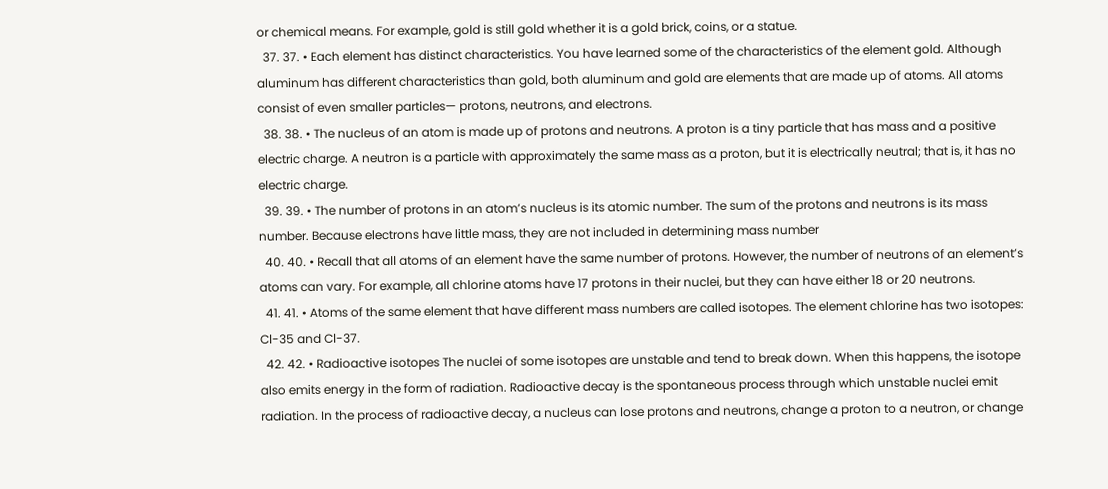or chemical means. For example, gold is still gold whether it is a gold brick, coins, or a statue.
  37. 37. • Each element has distinct characteristics. You have learned some of the characteristics of the element gold. Although aluminum has different characteristics than gold, both aluminum and gold are elements that are made up of atoms. All atoms consist of even smaller particles— protons, neutrons, and electrons.
  38. 38. • The nucleus of an atom is made up of protons and neutrons. A proton is a tiny particle that has mass and a positive electric charge. A neutron is a particle with approximately the same mass as a proton, but it is electrically neutral; that is, it has no electric charge.
  39. 39. • The number of protons in an atom’s nucleus is its atomic number. The sum of the protons and neutrons is its mass number. Because electrons have little mass, they are not included in determining mass number
  40. 40. • Recall that all atoms of an element have the same number of protons. However, the number of neutrons of an element’s atoms can vary. For example, all chlorine atoms have 17 protons in their nuclei, but they can have either 18 or 20 neutrons.
  41. 41. • Atoms of the same element that have different mass numbers are called isotopes. The element chlorine has two isotopes: Cl-35 and Cl-37.
  42. 42. • Radioactive isotopes The nuclei of some isotopes are unstable and tend to break down. When this happens, the isotope also emits energy in the form of radiation. Radioactive decay is the spontaneous process through which unstable nuclei emit radiation. In the process of radioactive decay, a nucleus can lose protons and neutrons, change a proton to a neutron, or change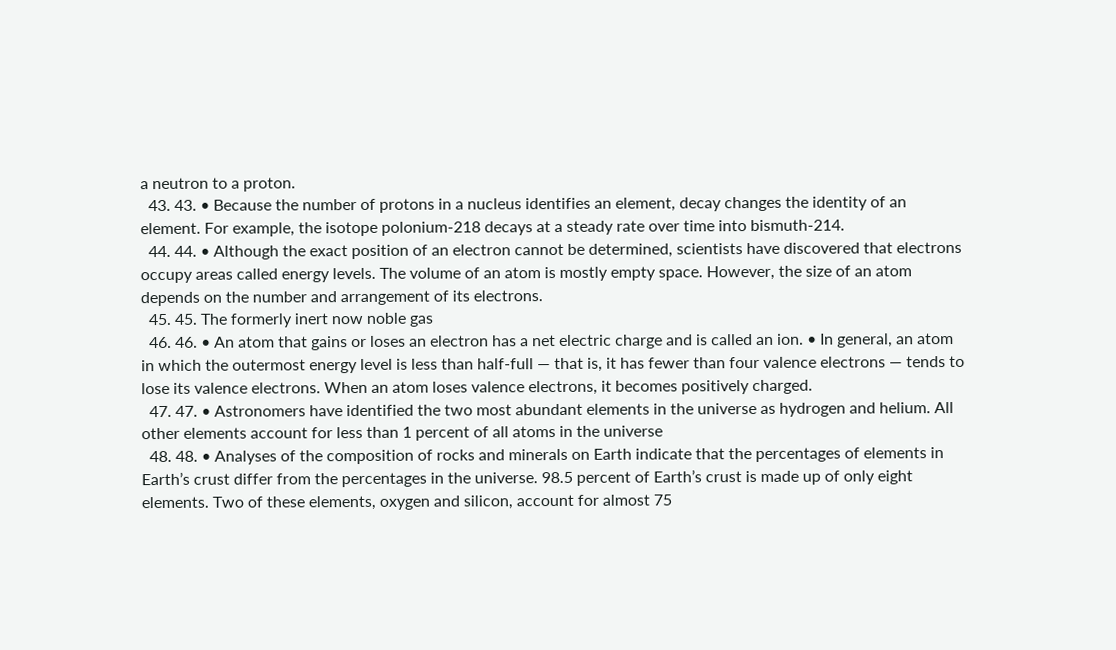a neutron to a proton.
  43. 43. • Because the number of protons in a nucleus identifies an element, decay changes the identity of an element. For example, the isotope polonium-218 decays at a steady rate over time into bismuth-214.
  44. 44. • Although the exact position of an electron cannot be determined, scientists have discovered that electrons occupy areas called energy levels. The volume of an atom is mostly empty space. However, the size of an atom depends on the number and arrangement of its electrons.
  45. 45. The formerly inert now noble gas
  46. 46. • An atom that gains or loses an electron has a net electric charge and is called an ion. • In general, an atom in which the outermost energy level is less than half-full — that is, it has fewer than four valence electrons — tends to lose its valence electrons. When an atom loses valence electrons, it becomes positively charged.
  47. 47. • Astronomers have identified the two most abundant elements in the universe as hydrogen and helium. All other elements account for less than 1 percent of all atoms in the universe
  48. 48. • Analyses of the composition of rocks and minerals on Earth indicate that the percentages of elements in Earth’s crust differ from the percentages in the universe. 98.5 percent of Earth’s crust is made up of only eight elements. Two of these elements, oxygen and silicon, account for almost 75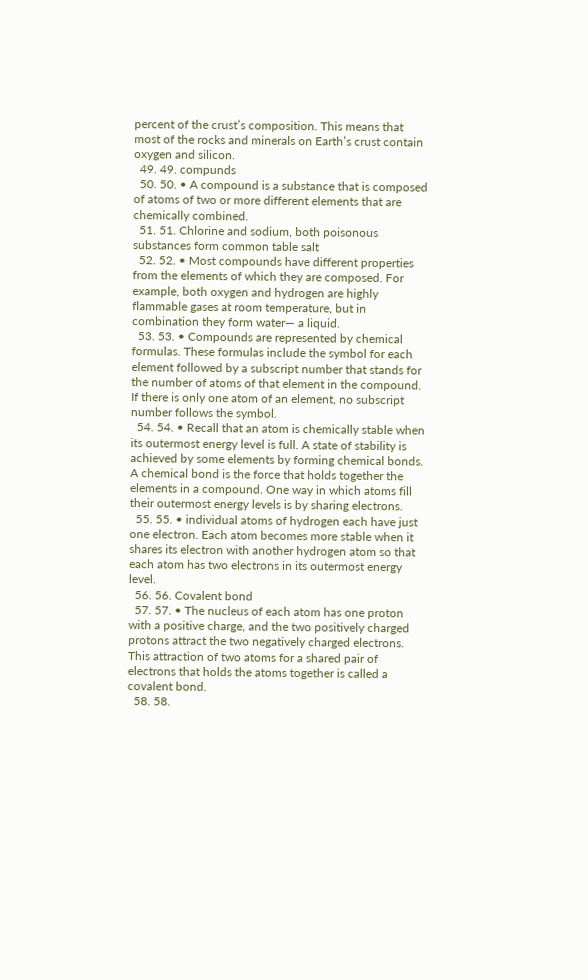percent of the crust’s composition. This means that most of the rocks and minerals on Earth’s crust contain oxygen and silicon.
  49. 49. compunds
  50. 50. • A compound is a substance that is composed of atoms of two or more different elements that are chemically combined.
  51. 51. Chlorine and sodium, both poisonous substances form common table salt
  52. 52. • Most compounds have different properties from the elements of which they are composed. For example, both oxygen and hydrogen are highly flammable gases at room temperature, but in combination they form water— a liquid.
  53. 53. • Compounds are represented by chemical formulas. These formulas include the symbol for each element followed by a subscript number that stands for the number of atoms of that element in the compound. If there is only one atom of an element, no subscript number follows the symbol.
  54. 54. • Recall that an atom is chemically stable when its outermost energy level is full. A state of stability is achieved by some elements by forming chemical bonds. A chemical bond is the force that holds together the elements in a compound. One way in which atoms fill their outermost energy levels is by sharing electrons.
  55. 55. • individual atoms of hydrogen each have just one electron. Each atom becomes more stable when it shares its electron with another hydrogen atom so that each atom has two electrons in its outermost energy level.
  56. 56. Covalent bond
  57. 57. • The nucleus of each atom has one proton with a positive charge, and the two positively charged protons attract the two negatively charged electrons. This attraction of two atoms for a shared pair of electrons that holds the atoms together is called a covalent bond.
  58. 58.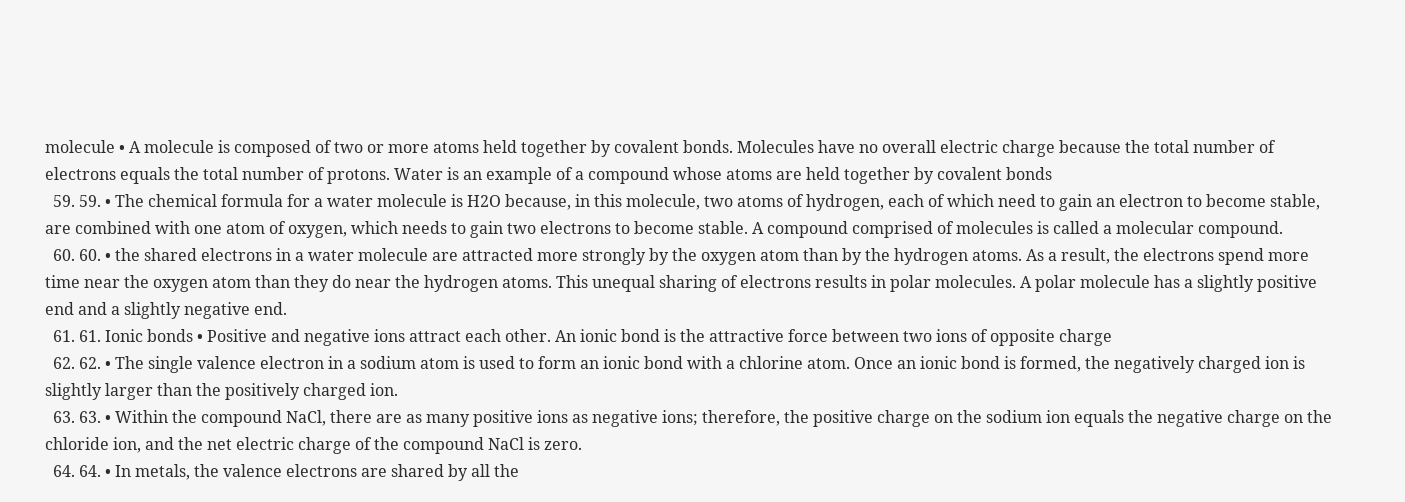molecule • A molecule is composed of two or more atoms held together by covalent bonds. Molecules have no overall electric charge because the total number of electrons equals the total number of protons. Water is an example of a compound whose atoms are held together by covalent bonds
  59. 59. • The chemical formula for a water molecule is H2O because, in this molecule, two atoms of hydrogen, each of which need to gain an electron to become stable, are combined with one atom of oxygen, which needs to gain two electrons to become stable. A compound comprised of molecules is called a molecular compound.
  60. 60. • the shared electrons in a water molecule are attracted more strongly by the oxygen atom than by the hydrogen atoms. As a result, the electrons spend more time near the oxygen atom than they do near the hydrogen atoms. This unequal sharing of electrons results in polar molecules. A polar molecule has a slightly positive end and a slightly negative end.
  61. 61. Ionic bonds • Positive and negative ions attract each other. An ionic bond is the attractive force between two ions of opposite charge
  62. 62. • The single valence electron in a sodium atom is used to form an ionic bond with a chlorine atom. Once an ionic bond is formed, the negatively charged ion is slightly larger than the positively charged ion.
  63. 63. • Within the compound NaCl, there are as many positive ions as negative ions; therefore, the positive charge on the sodium ion equals the negative charge on the chloride ion, and the net electric charge of the compound NaCl is zero.
  64. 64. • In metals, the valence electrons are shared by all the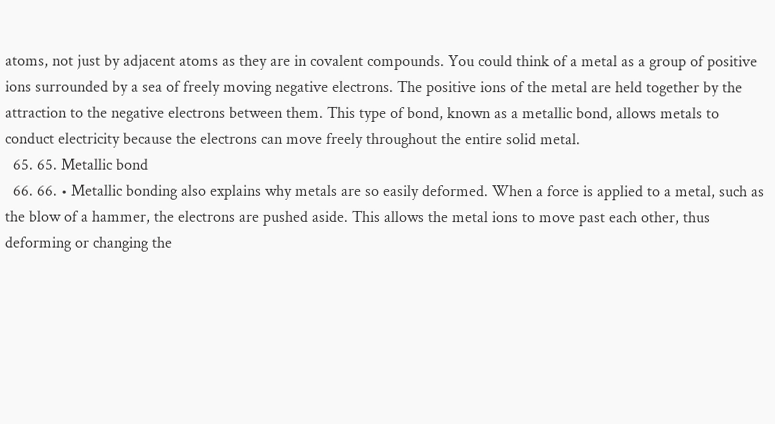atoms, not just by adjacent atoms as they are in covalent compounds. You could think of a metal as a group of positive ions surrounded by a sea of freely moving negative electrons. The positive ions of the metal are held together by the attraction to the negative electrons between them. This type of bond, known as a metallic bond, allows metals to conduct electricity because the electrons can move freely throughout the entire solid metal.
  65. 65. Metallic bond
  66. 66. • Metallic bonding also explains why metals are so easily deformed. When a force is applied to a metal, such as the blow of a hammer, the electrons are pushed aside. This allows the metal ions to move past each other, thus deforming or changing the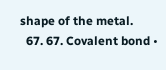shape of the metal.
  67. 67. Covalent bond •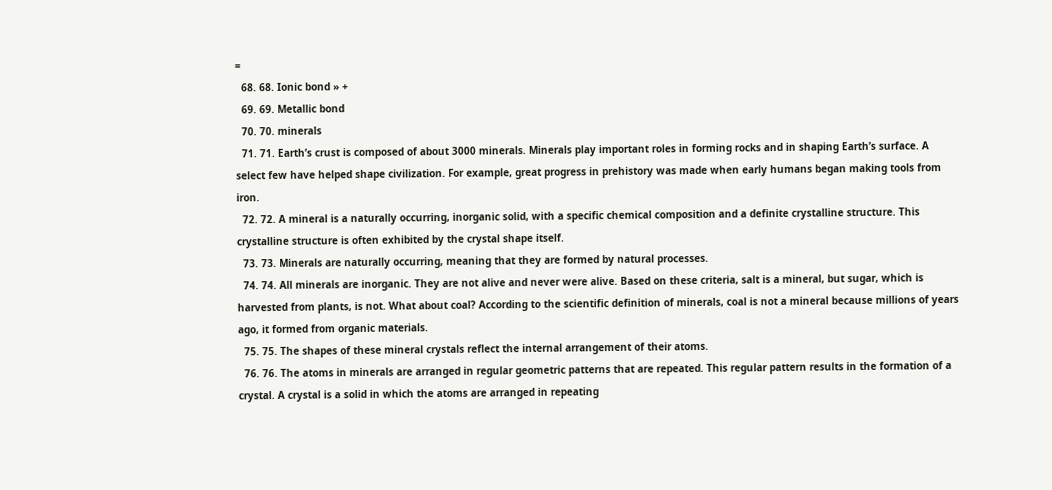=
  68. 68. Ionic bond » +
  69. 69. Metallic bond
  70. 70. minerals
  71. 71. Earth’s crust is composed of about 3000 minerals. Minerals play important roles in forming rocks and in shaping Earth’s surface. A select few have helped shape civilization. For example, great progress in prehistory was made when early humans began making tools from iron.
  72. 72. A mineral is a naturally occurring, inorganic solid, with a specific chemical composition and a definite crystalline structure. This crystalline structure is often exhibited by the crystal shape itself.
  73. 73. Minerals are naturally occurring, meaning that they are formed by natural processes.
  74. 74. All minerals are inorganic. They are not alive and never were alive. Based on these criteria, salt is a mineral, but sugar, which is harvested from plants, is not. What about coal? According to the scientific definition of minerals, coal is not a mineral because millions of years ago, it formed from organic materials.
  75. 75. The shapes of these mineral crystals reflect the internal arrangement of their atoms.
  76. 76. The atoms in minerals are arranged in regular geometric patterns that are repeated. This regular pattern results in the formation of a crystal. A crystal is a solid in which the atoms are arranged in repeating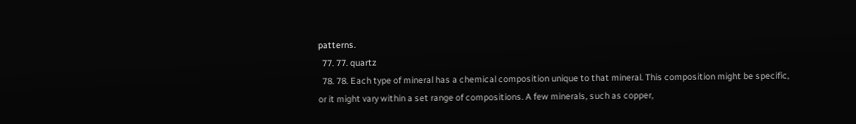patterns.
  77. 77. quartz
  78. 78. Each type of mineral has a chemical composition unique to that mineral. This composition might be specific, or it might vary within a set range of compositions. A few minerals, such as copper,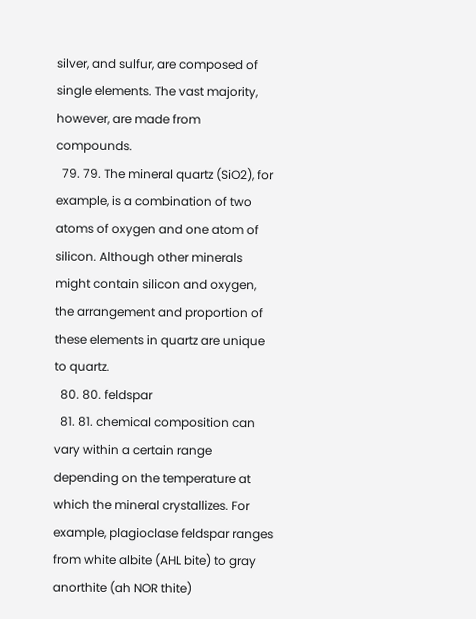silver, and sulfur, are composed of single elements. The vast majority, however, are made from compounds.
  79. 79. The mineral quartz (SiO2), for example, is a combination of two atoms of oxygen and one atom of silicon. Although other minerals might contain silicon and oxygen, the arrangement and proportion of these elements in quartz are unique to quartz.
  80. 80. feldspar
  81. 81. chemical composition can vary within a certain range depending on the temperature at which the mineral crystallizes. For example, plagioclase feldspar ranges from white albite (AHL bite) to gray anorthite (ah NOR thite)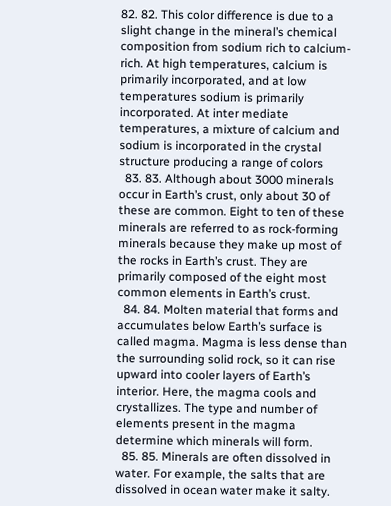82. 82. This color difference is due to a slight change in the mineral’s chemical composition from sodium rich to calcium-rich. At high temperatures, calcium is primarily incorporated, and at low temperatures sodium is primarily incorporated. At inter mediate temperatures, a mixture of calcium and sodium is incorporated in the crystal structure producing a range of colors
  83. 83. Although about 3000 minerals occur in Earth’s crust, only about 30 of these are common. Eight to ten of these minerals are referred to as rock-forming minerals because they make up most of the rocks in Earth’s crust. They are primarily composed of the eight most common elements in Earth’s crust.
  84. 84. Molten material that forms and accumulates below Earth’s surface is called magma. Magma is less dense than the surrounding solid rock, so it can rise upward into cooler layers of Earth’s interior. Here, the magma cools and crystallizes. The type and number of elements present in the magma determine which minerals will form.
  85. 85. Minerals are often dissolved in water. For example, the salts that are dissolved in ocean water make it salty.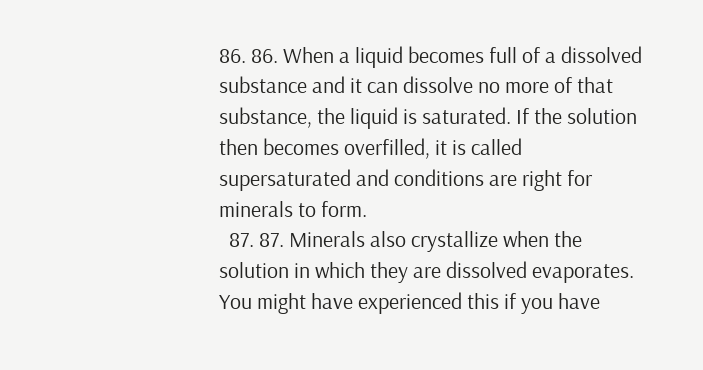86. 86. When a liquid becomes full of a dissolved substance and it can dissolve no more of that substance, the liquid is saturated. If the solution then becomes overfilled, it is called supersaturated and conditions are right for minerals to form.
  87. 87. Minerals also crystallize when the solution in which they are dissolved evaporates. You might have experienced this if you have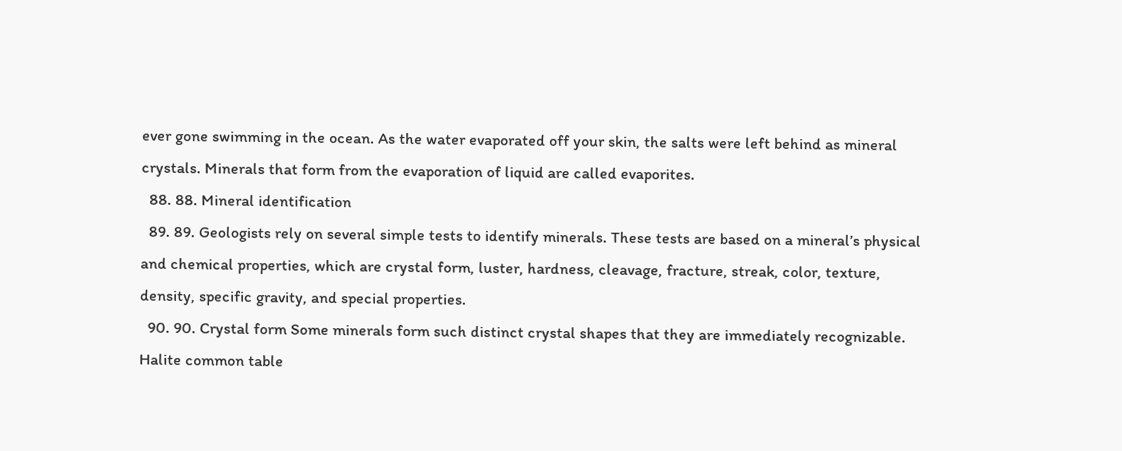ever gone swimming in the ocean. As the water evaporated off your skin, the salts were left behind as mineral crystals. Minerals that form from the evaporation of liquid are called evaporites.
  88. 88. Mineral identification
  89. 89. Geologists rely on several simple tests to identify minerals. These tests are based on a mineral’s physical and chemical properties, which are crystal form, luster, hardness, cleavage, fracture, streak, color, texture, density, specific gravity, and special properties.
  90. 90. Crystal form Some minerals form such distinct crystal shapes that they are immediately recognizable. Halite common table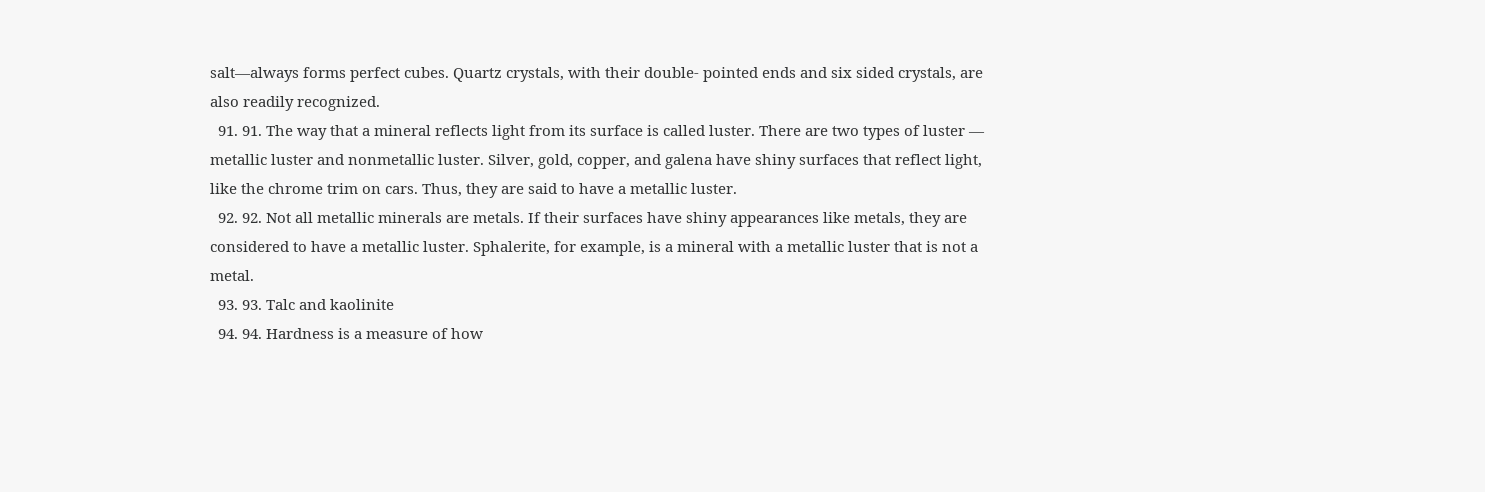salt—always forms perfect cubes. Quartz crystals, with their double- pointed ends and six sided crystals, are also readily recognized.
  91. 91. The way that a mineral reflects light from its surface is called luster. There are two types of luster — metallic luster and nonmetallic luster. Silver, gold, copper, and galena have shiny surfaces that reflect light, like the chrome trim on cars. Thus, they are said to have a metallic luster.
  92. 92. Not all metallic minerals are metals. If their surfaces have shiny appearances like metals, they are considered to have a metallic luster. Sphalerite, for example, is a mineral with a metallic luster that is not a metal.
  93. 93. Talc and kaolinite
  94. 94. Hardness is a measure of how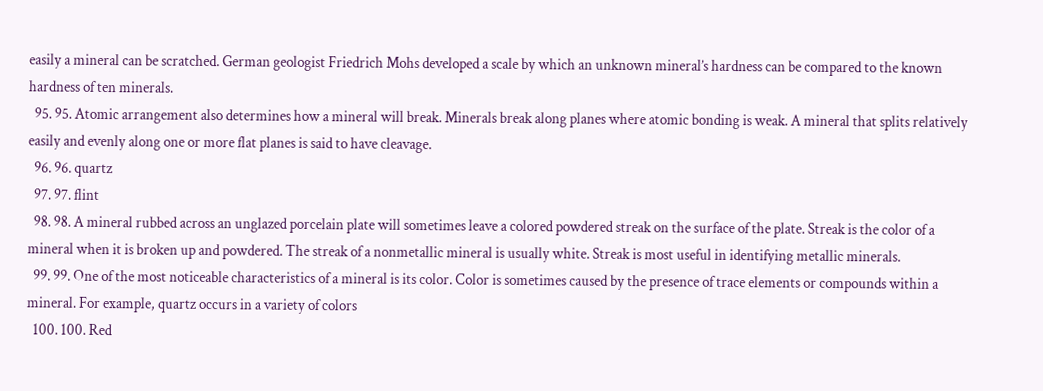easily a mineral can be scratched. German geologist Friedrich Mohs developed a scale by which an unknown mineral’s hardness can be compared to the known hardness of ten minerals.
  95. 95. Atomic arrangement also determines how a mineral will break. Minerals break along planes where atomic bonding is weak. A mineral that splits relatively easily and evenly along one or more flat planes is said to have cleavage.
  96. 96. quartz
  97. 97. flint
  98. 98. A mineral rubbed across an unglazed porcelain plate will sometimes leave a colored powdered streak on the surface of the plate. Streak is the color of a mineral when it is broken up and powdered. The streak of a nonmetallic mineral is usually white. Streak is most useful in identifying metallic minerals.
  99. 99. One of the most noticeable characteristics of a mineral is its color. Color is sometimes caused by the presence of trace elements or compounds within a mineral. For example, quartz occurs in a variety of colors
  100. 100. Red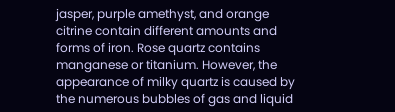jasper, purple amethyst, and orange citrine contain different amounts and forms of iron. Rose quartz contains manganese or titanium. However, the appearance of milky quartz is caused by the numerous bubbles of gas and liquid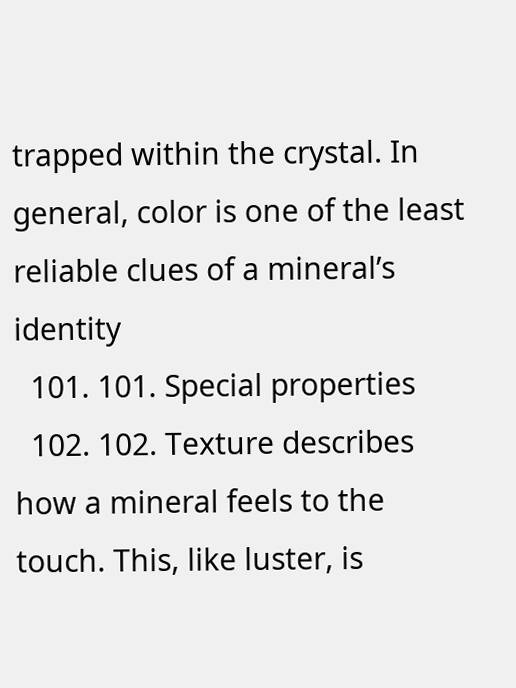trapped within the crystal. In general, color is one of the least reliable clues of a mineral’s identity
  101. 101. Special properties
  102. 102. Texture describes how a mineral feels to the touch. This, like luster, is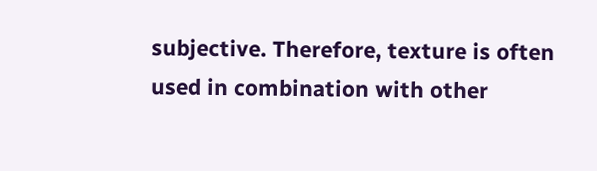subjective. Therefore, texture is often used in combination with other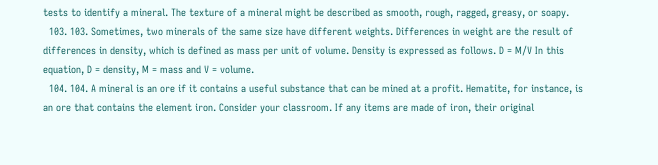tests to identify a mineral. The texture of a mineral might be described as smooth, rough, ragged, greasy, or soapy.
  103. 103. Sometimes, two minerals of the same size have different weights. Differences in weight are the result of differences in density, which is defined as mass per unit of volume. Density is expressed as follows. D = M/V In this equation, D = density, M = mass and V = volume.
  104. 104. A mineral is an ore if it contains a useful substance that can be mined at a profit. Hematite, for instance, is an ore that contains the element iron. Consider your classroom. If any items are made of iron, their original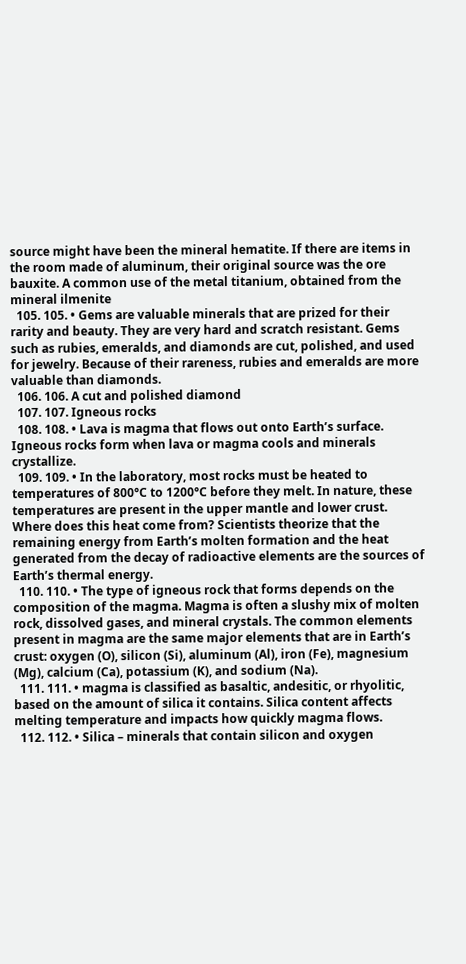source might have been the mineral hematite. If there are items in the room made of aluminum, their original source was the ore bauxite. A common use of the metal titanium, obtained from the mineral ilmenite
  105. 105. • Gems are valuable minerals that are prized for their rarity and beauty. They are very hard and scratch resistant. Gems such as rubies, emeralds, and diamonds are cut, polished, and used for jewelry. Because of their rareness, rubies and emeralds are more valuable than diamonds.
  106. 106. A cut and polished diamond
  107. 107. Igneous rocks
  108. 108. • Lava is magma that flows out onto Earth’s surface. Igneous rocks form when lava or magma cools and minerals crystallize.
  109. 109. • In the laboratory, most rocks must be heated to temperatures of 800°C to 1200°C before they melt. In nature, these temperatures are present in the upper mantle and lower crust. Where does this heat come from? Scientists theorize that the remaining energy from Earth’s molten formation and the heat generated from the decay of radioactive elements are the sources of Earth’s thermal energy.
  110. 110. • The type of igneous rock that forms depends on the composition of the magma. Magma is often a slushy mix of molten rock, dissolved gases, and mineral crystals. The common elements present in magma are the same major elements that are in Earth’s crust: oxygen (O), silicon (Si), aluminum (Al), iron (Fe), magnesium (Mg), calcium (Ca), potassium (K), and sodium (Na).
  111. 111. • magma is classified as basaltic, andesitic, or rhyolitic, based on the amount of silica it contains. Silica content affects melting temperature and impacts how quickly magma flows.
  112. 112. • Silica – minerals that contain silicon and oxygen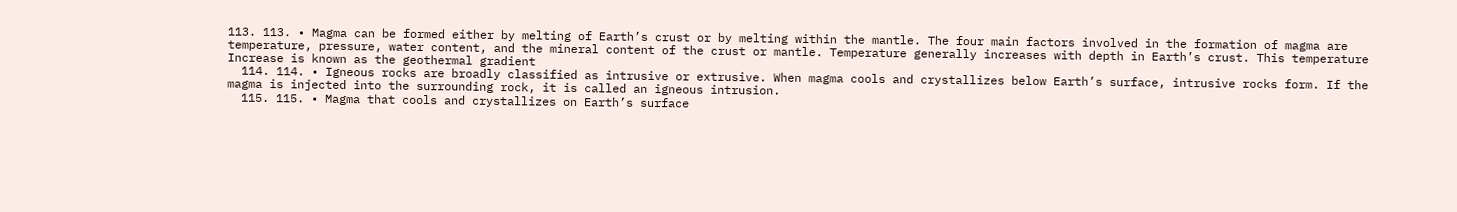113. 113. • Magma can be formed either by melting of Earth’s crust or by melting within the mantle. The four main factors involved in the formation of magma are temperature, pressure, water content, and the mineral content of the crust or mantle. Temperature generally increases with depth in Earth’s crust. This temperature Increase is known as the geothermal gradient
  114. 114. • Igneous rocks are broadly classified as intrusive or extrusive. When magma cools and crystallizes below Earth’s surface, intrusive rocks form. If the magma is injected into the surrounding rock, it is called an igneous intrusion.
  115. 115. • Magma that cools and crystallizes on Earth’s surface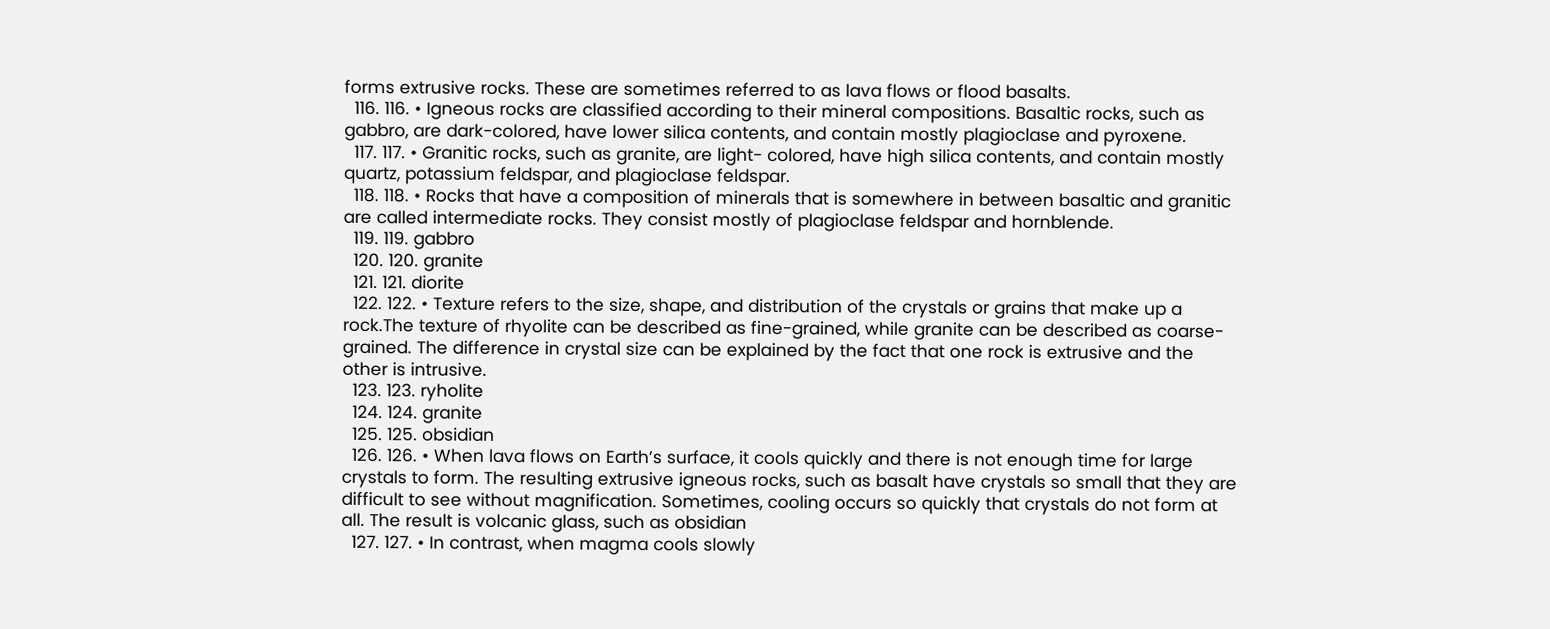forms extrusive rocks. These are sometimes referred to as lava flows or flood basalts.
  116. 116. • Igneous rocks are classified according to their mineral compositions. Basaltic rocks, such as gabbro, are dark-colored, have lower silica contents, and contain mostly plagioclase and pyroxene.
  117. 117. • Granitic rocks, such as granite, are light- colored, have high silica contents, and contain mostly quartz, potassium feldspar, and plagioclase feldspar.
  118. 118. • Rocks that have a composition of minerals that is somewhere in between basaltic and granitic are called intermediate rocks. They consist mostly of plagioclase feldspar and hornblende.
  119. 119. gabbro
  120. 120. granite
  121. 121. diorite
  122. 122. • Texture refers to the size, shape, and distribution of the crystals or grains that make up a rock.The texture of rhyolite can be described as fine-grained, while granite can be described as coarse-grained. The difference in crystal size can be explained by the fact that one rock is extrusive and the other is intrusive.
  123. 123. ryholite
  124. 124. granite
  125. 125. obsidian
  126. 126. • When lava flows on Earth’s surface, it cools quickly and there is not enough time for large crystals to form. The resulting extrusive igneous rocks, such as basalt have crystals so small that they are difficult to see without magnification. Sometimes, cooling occurs so quickly that crystals do not form at all. The result is volcanic glass, such as obsidian
  127. 127. • In contrast, when magma cools slowly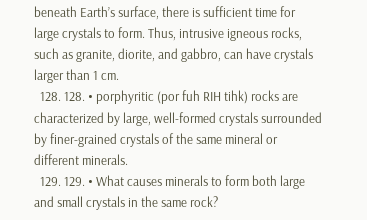beneath Earth’s surface, there is sufficient time for large crystals to form. Thus, intrusive igneous rocks, such as granite, diorite, and gabbro, can have crystals larger than 1 cm.
  128. 128. • porphyritic (por fuh RIH tihk) rocks are characterized by large, well-formed crystals surrounded by finer-grained crystals of the same mineral or different minerals.
  129. 129. • What causes minerals to form both large and small crystals in the same rock?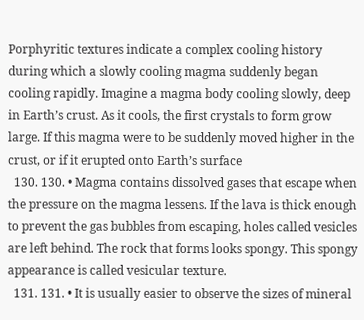Porphyritic textures indicate a complex cooling history during which a slowly cooling magma suddenly began cooling rapidly. Imagine a magma body cooling slowly, deep in Earth’s crust. As it cools, the first crystals to form grow large. If this magma were to be suddenly moved higher in the crust, or if it erupted onto Earth’s surface
  130. 130. • Magma contains dissolved gases that escape when the pressure on the magma lessens. If the lava is thick enough to prevent the gas bubbles from escaping, holes called vesicles are left behind. The rock that forms looks spongy. This spongy appearance is called vesicular texture.
  131. 131. • It is usually easier to observe the sizes of mineral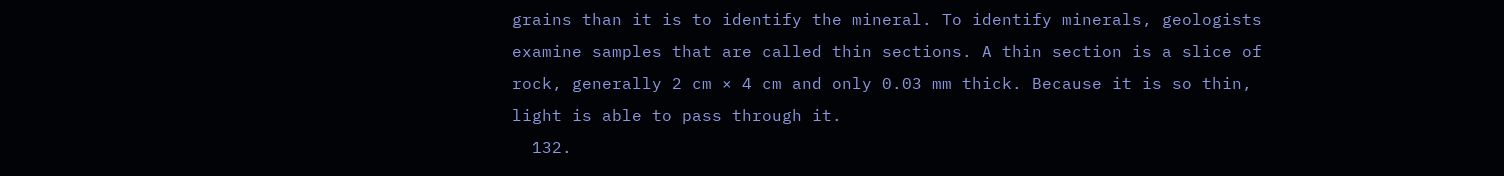grains than it is to identify the mineral. To identify minerals, geologists examine samples that are called thin sections. A thin section is a slice of rock, generally 2 cm × 4 cm and only 0.03 mm thick. Because it is so thin, light is able to pass through it.
  132.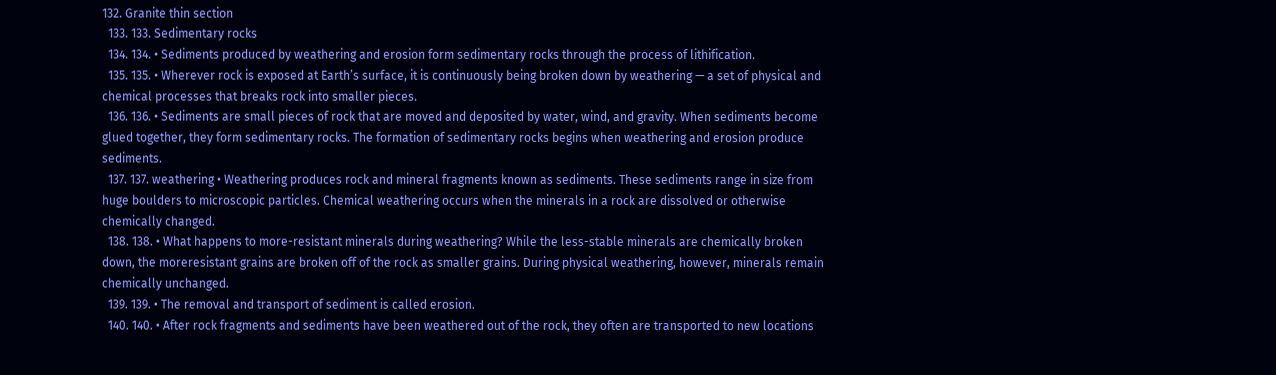132. Granite thin section
  133. 133. Sedimentary rocks
  134. 134. • Sediments produced by weathering and erosion form sedimentary rocks through the process of lithification.
  135. 135. • Wherever rock is exposed at Earth’s surface, it is continuously being broken down by weathering — a set of physical and chemical processes that breaks rock into smaller pieces.
  136. 136. • Sediments are small pieces of rock that are moved and deposited by water, wind, and gravity. When sediments become glued together, they form sedimentary rocks. The formation of sedimentary rocks begins when weathering and erosion produce sediments.
  137. 137. weathering • Weathering produces rock and mineral fragments known as sediments. These sediments range in size from huge boulders to microscopic particles. Chemical weathering occurs when the minerals in a rock are dissolved or otherwise chemically changed.
  138. 138. • What happens to more-resistant minerals during weathering? While the less-stable minerals are chemically broken down, the moreresistant grains are broken off of the rock as smaller grains. During physical weathering, however, minerals remain chemically unchanged.
  139. 139. • The removal and transport of sediment is called erosion.
  140. 140. • After rock fragments and sediments have been weathered out of the rock, they often are transported to new locations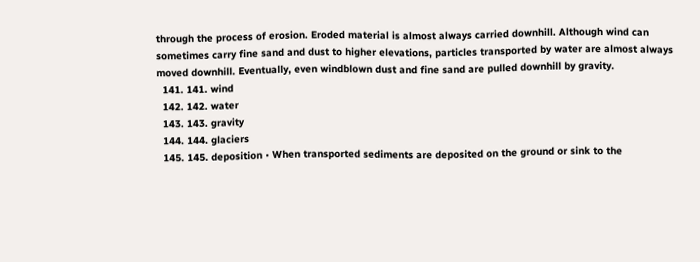through the process of erosion. Eroded material is almost always carried downhill. Although wind can sometimes carry fine sand and dust to higher elevations, particles transported by water are almost always moved downhill. Eventually, even windblown dust and fine sand are pulled downhill by gravity.
  141. 141. wind
  142. 142. water
  143. 143. gravity
  144. 144. glaciers
  145. 145. deposition • When transported sediments are deposited on the ground or sink to the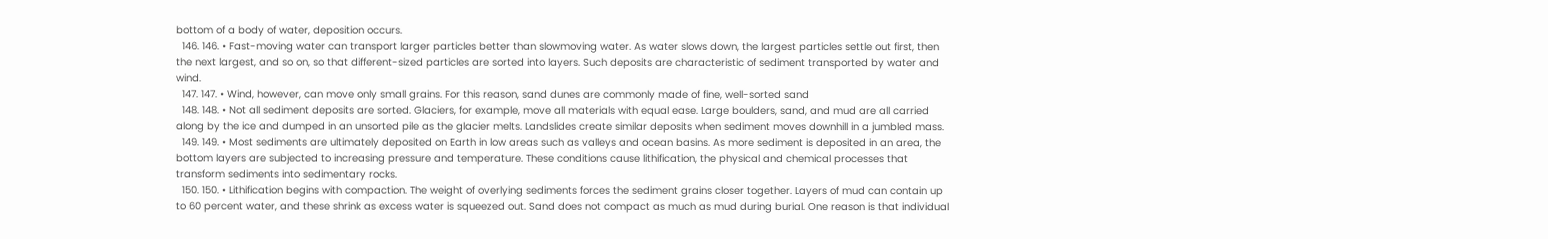bottom of a body of water, deposition occurs.
  146. 146. • Fast-moving water can transport larger particles better than slowmoving water. As water slows down, the largest particles settle out first, then the next largest, and so on, so that different-sized particles are sorted into layers. Such deposits are characteristic of sediment transported by water and wind.
  147. 147. • Wind, however, can move only small grains. For this reason, sand dunes are commonly made of fine, well-sorted sand
  148. 148. • Not all sediment deposits are sorted. Glaciers, for example, move all materials with equal ease. Large boulders, sand, and mud are all carried along by the ice and dumped in an unsorted pile as the glacier melts. Landslides create similar deposits when sediment moves downhill in a jumbled mass.
  149. 149. • Most sediments are ultimately deposited on Earth in low areas such as valleys and ocean basins. As more sediment is deposited in an area, the bottom layers are subjected to increasing pressure and temperature. These conditions cause lithification, the physical and chemical processes that transform sediments into sedimentary rocks.
  150. 150. • Lithification begins with compaction. The weight of overlying sediments forces the sediment grains closer together. Layers of mud can contain up to 60 percent water, and these shrink as excess water is squeezed out. Sand does not compact as much as mud during burial. One reason is that individual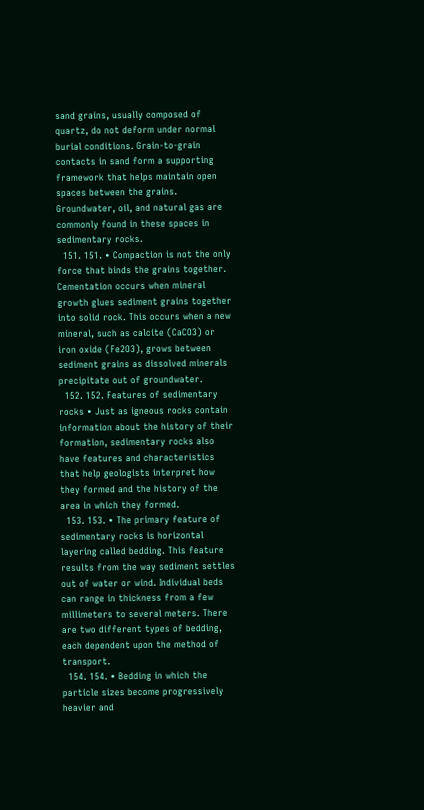sand grains, usually composed of quartz, do not deform under normal burial conditions. Grain-to-grain contacts in sand form a supporting framework that helps maintain open spaces between the grains. Groundwater, oil, and natural gas are commonly found in these spaces in sedimentary rocks.
  151. 151. • Compaction is not the only force that binds the grains together. Cementation occurs when mineral growth glues sediment grains together into solid rock. This occurs when a new mineral, such as calcite (CaCO3) or iron oxide (Fe2O3), grows between sediment grains as dissolved minerals precipitate out of groundwater.
  152. 152. Features of sedimentary rocks • Just as igneous rocks contain information about the history of their formation, sedimentary rocks also have features and characteristics that help geologists interpret how they formed and the history of the area in which they formed.
  153. 153. • The primary feature of sedimentary rocks is horizontal layering called bedding. This feature results from the way sediment settles out of water or wind. Individual beds can range in thickness from a few millimeters to several meters. There are two different types of bedding, each dependent upon the method of transport.
  154. 154. • Bedding in which the particle sizes become progressively heavier and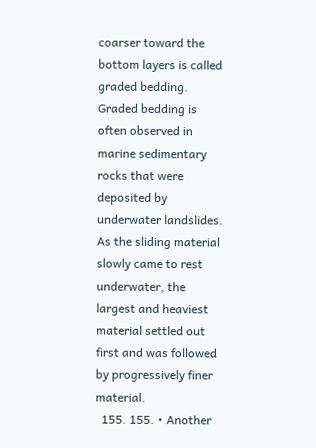coarser toward the bottom layers is called graded bedding. Graded bedding is often observed in marine sedimentary rocks that were deposited by underwater landslides. As the sliding material slowly came to rest underwater, the largest and heaviest material settled out first and was followed by progressively finer material.
  155. 155. • Another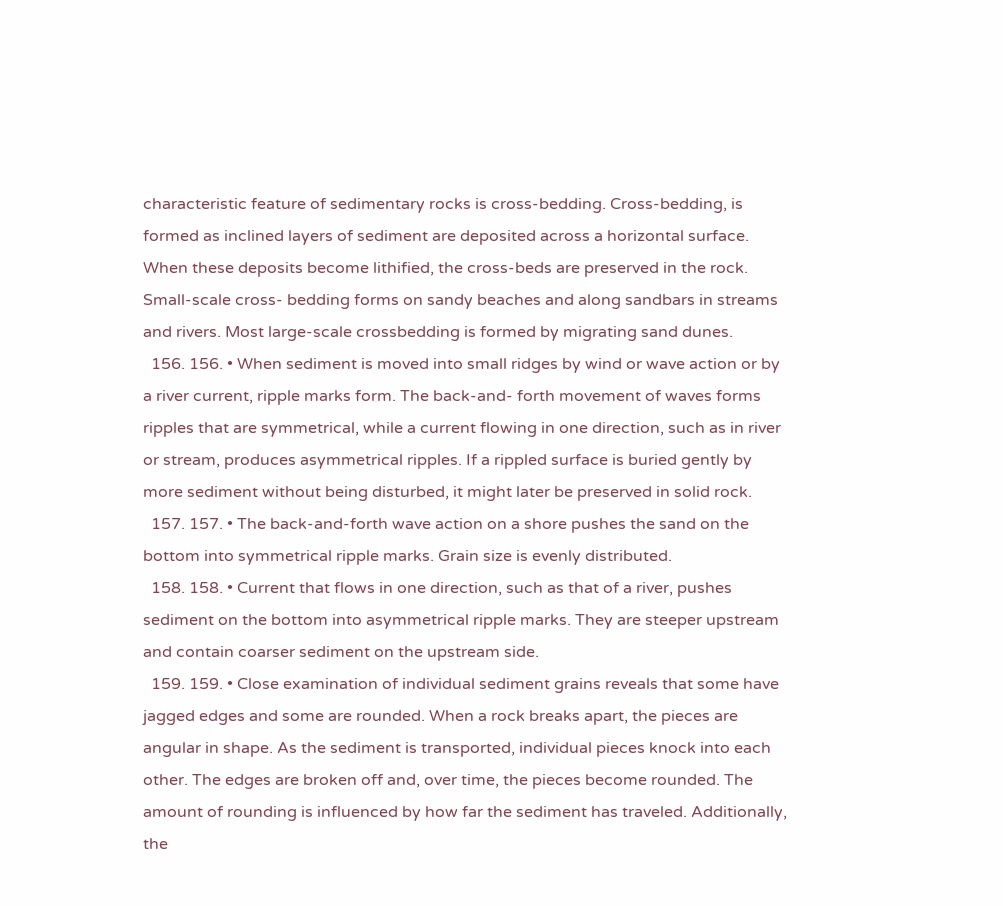characteristic feature of sedimentary rocks is cross-bedding. Cross-bedding, is formed as inclined layers of sediment are deposited across a horizontal surface. When these deposits become lithified, the cross-beds are preserved in the rock. Small-scale cross- bedding forms on sandy beaches and along sandbars in streams and rivers. Most large-scale crossbedding is formed by migrating sand dunes.
  156. 156. • When sediment is moved into small ridges by wind or wave action or by a river current, ripple marks form. The back-and- forth movement of waves forms ripples that are symmetrical, while a current flowing in one direction, such as in river or stream, produces asymmetrical ripples. If a rippled surface is buried gently by more sediment without being disturbed, it might later be preserved in solid rock.
  157. 157. • The back-and-forth wave action on a shore pushes the sand on the bottom into symmetrical ripple marks. Grain size is evenly distributed.
  158. 158. • Current that flows in one direction, such as that of a river, pushes sediment on the bottom into asymmetrical ripple marks. They are steeper upstream and contain coarser sediment on the upstream side.
  159. 159. • Close examination of individual sediment grains reveals that some have jagged edges and some are rounded. When a rock breaks apart, the pieces are angular in shape. As the sediment is transported, individual pieces knock into each other. The edges are broken off and, over time, the pieces become rounded. The amount of rounding is influenced by how far the sediment has traveled. Additionally, the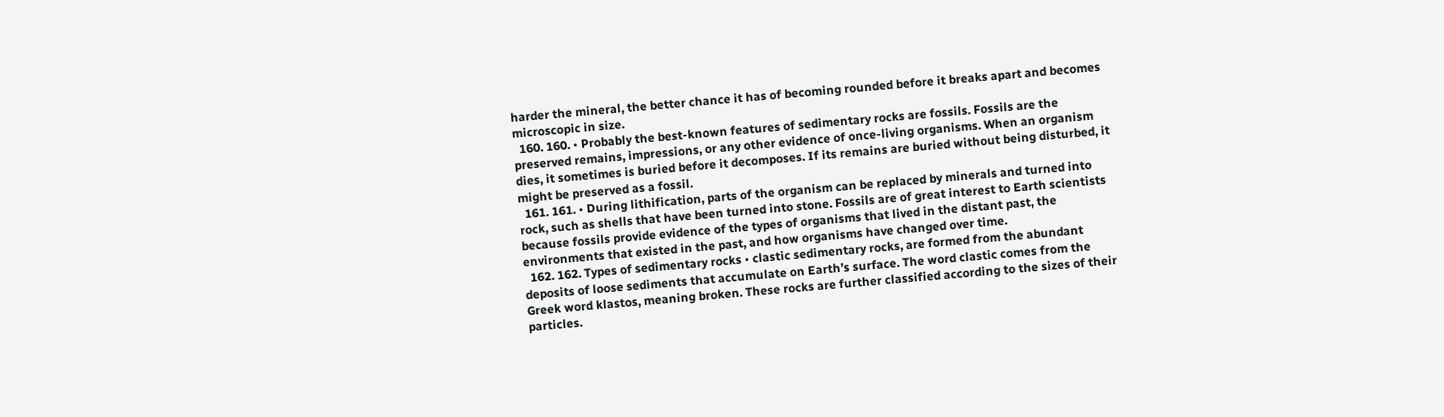harder the mineral, the better chance it has of becoming rounded before it breaks apart and becomes microscopic in size.
  160. 160. • Probably the best-known features of sedimentary rocks are fossils. Fossils are the preserved remains, impressions, or any other evidence of once-living organisms. When an organism dies, it sometimes is buried before it decomposes. If its remains are buried without being disturbed, it might be preserved as a fossil.
  161. 161. • During lithification, parts of the organism can be replaced by minerals and turned into rock, such as shells that have been turned into stone. Fossils are of great interest to Earth scientists because fossils provide evidence of the types of organisms that lived in the distant past, the environments that existed in the past, and how organisms have changed over time.
  162. 162. Types of sedimentary rocks • clastic sedimentary rocks, are formed from the abundant deposits of loose sediments that accumulate on Earth’s surface. The word clastic comes from the Greek word klastos, meaning broken. These rocks are further classified according to the sizes of their particles.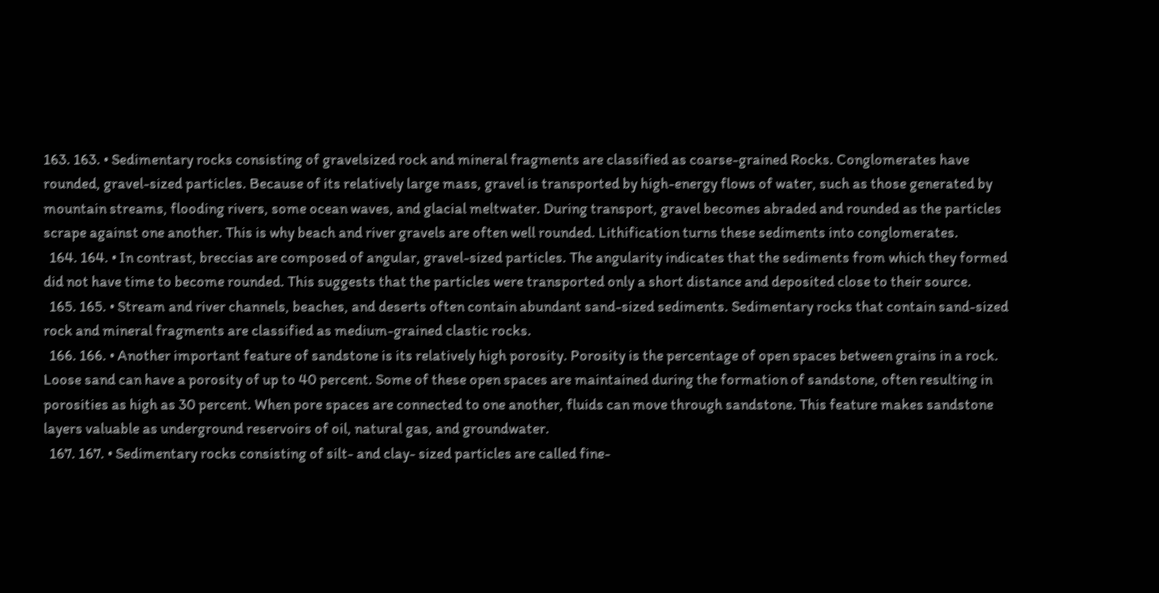163. 163. • Sedimentary rocks consisting of gravelsized rock and mineral fragments are classified as coarse-grained Rocks. Conglomerates have rounded, gravel-sized particles. Because of its relatively large mass, gravel is transported by high-energy flows of water, such as those generated by mountain streams, flooding rivers, some ocean waves, and glacial meltwater. During transport, gravel becomes abraded and rounded as the particles scrape against one another. This is why beach and river gravels are often well rounded. Lithification turns these sediments into conglomerates.
  164. 164. • In contrast, breccias are composed of angular, gravel-sized particles. The angularity indicates that the sediments from which they formed did not have time to become rounded. This suggests that the particles were transported only a short distance and deposited close to their source.
  165. 165. • Stream and river channels, beaches, and deserts often contain abundant sand-sized sediments. Sedimentary rocks that contain sand-sized rock and mineral fragments are classified as medium-grained clastic rocks.
  166. 166. • Another important feature of sandstone is its relatively high porosity. Porosity is the percentage of open spaces between grains in a rock. Loose sand can have a porosity of up to 40 percent. Some of these open spaces are maintained during the formation of sandstone, often resulting in porosities as high as 30 percent. When pore spaces are connected to one another, fluids can move through sandstone. This feature makes sandstone layers valuable as underground reservoirs of oil, natural gas, and groundwater.
  167. 167. • Sedimentary rocks consisting of silt- and clay- sized particles are called fine-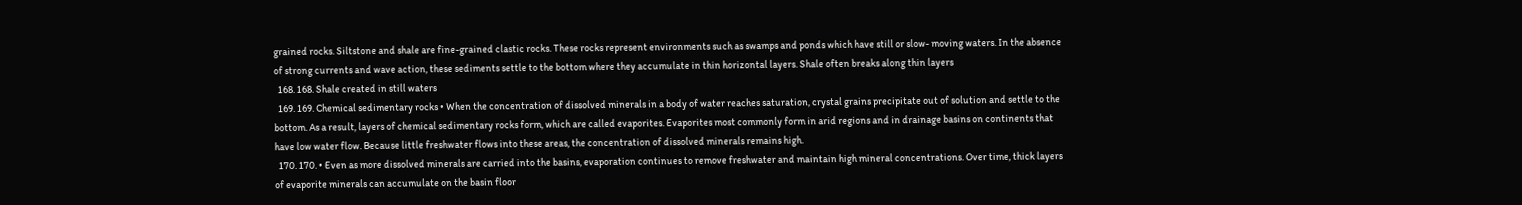grained rocks. Siltstone and shale are fine-grained clastic rocks. These rocks represent environments such as swamps and ponds which have still or slow- moving waters. In the absence of strong currents and wave action, these sediments settle to the bottom where they accumulate in thin horizontal layers. Shale often breaks along thin layers
  168. 168. Shale created in still waters
  169. 169. Chemical sedimentary rocks • When the concentration of dissolved minerals in a body of water reaches saturation, crystal grains precipitate out of solution and settle to the bottom. As a result, layers of chemical sedimentary rocks form, which are called evaporites. Evaporites most commonly form in arid regions and in drainage basins on continents that have low water flow. Because little freshwater flows into these areas, the concentration of dissolved minerals remains high.
  170. 170. • Even as more dissolved minerals are carried into the basins, evaporation continues to remove freshwater and maintain high mineral concentrations. Over time, thick layers of evaporite minerals can accumulate on the basin floor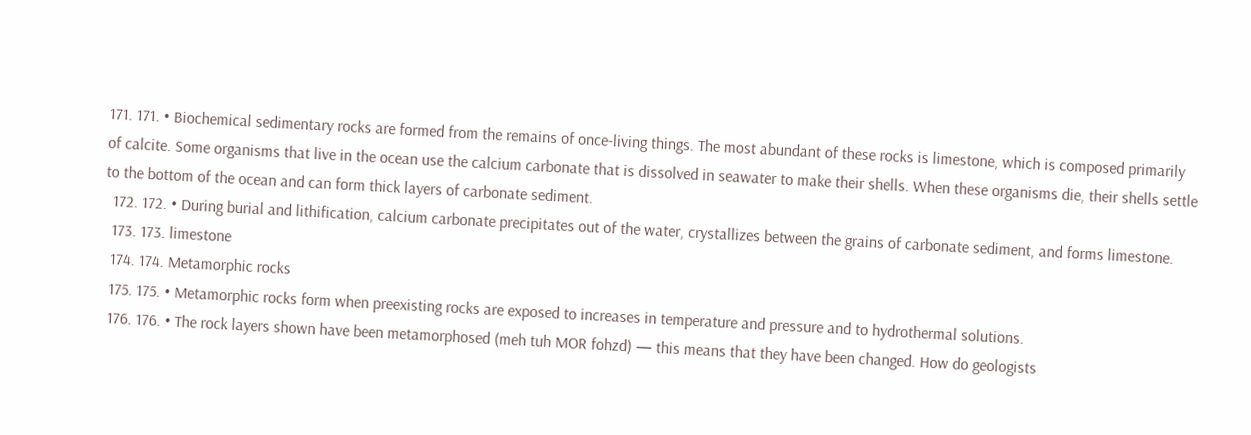171. 171. • Biochemical sedimentary rocks are formed from the remains of once-living things. The most abundant of these rocks is limestone, which is composed primarily of calcite. Some organisms that live in the ocean use the calcium carbonate that is dissolved in seawater to make their shells. When these organisms die, their shells settle to the bottom of the ocean and can form thick layers of carbonate sediment.
  172. 172. • During burial and lithification, calcium carbonate precipitates out of the water, crystallizes between the grains of carbonate sediment, and forms limestone.
  173. 173. limestone
  174. 174. Metamorphic rocks
  175. 175. • Metamorphic rocks form when preexisting rocks are exposed to increases in temperature and pressure and to hydrothermal solutions.
  176. 176. • The rock layers shown have been metamorphosed (meh tuh MOR fohzd) — this means that they have been changed. How do geologists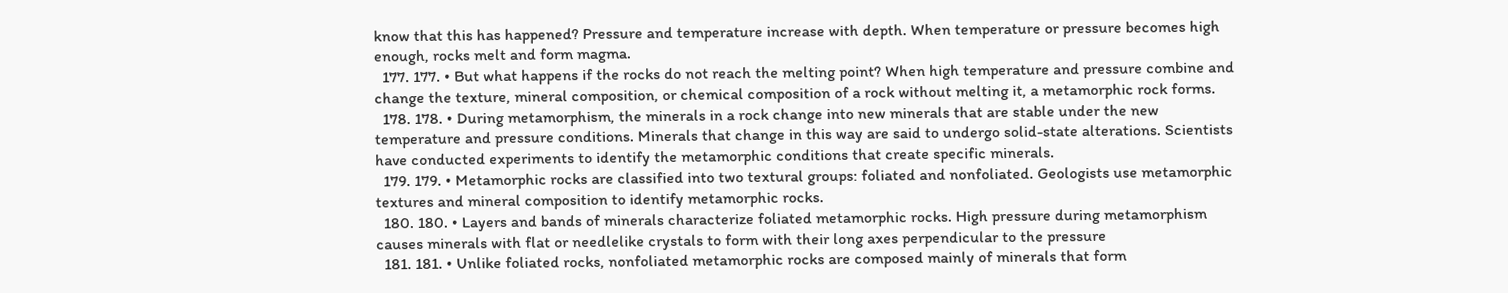know that this has happened? Pressure and temperature increase with depth. When temperature or pressure becomes high enough, rocks melt and form magma.
  177. 177. • But what happens if the rocks do not reach the melting point? When high temperature and pressure combine and change the texture, mineral composition, or chemical composition of a rock without melting it, a metamorphic rock forms.
  178. 178. • During metamorphism, the minerals in a rock change into new minerals that are stable under the new temperature and pressure conditions. Minerals that change in this way are said to undergo solid-state alterations. Scientists have conducted experiments to identify the metamorphic conditions that create specific minerals.
  179. 179. • Metamorphic rocks are classified into two textural groups: foliated and nonfoliated. Geologists use metamorphic textures and mineral composition to identify metamorphic rocks.
  180. 180. • Layers and bands of minerals characterize foliated metamorphic rocks. High pressure during metamorphism causes minerals with flat or needlelike crystals to form with their long axes perpendicular to the pressure
  181. 181. • Unlike foliated rocks, nonfoliated metamorphic rocks are composed mainly of minerals that form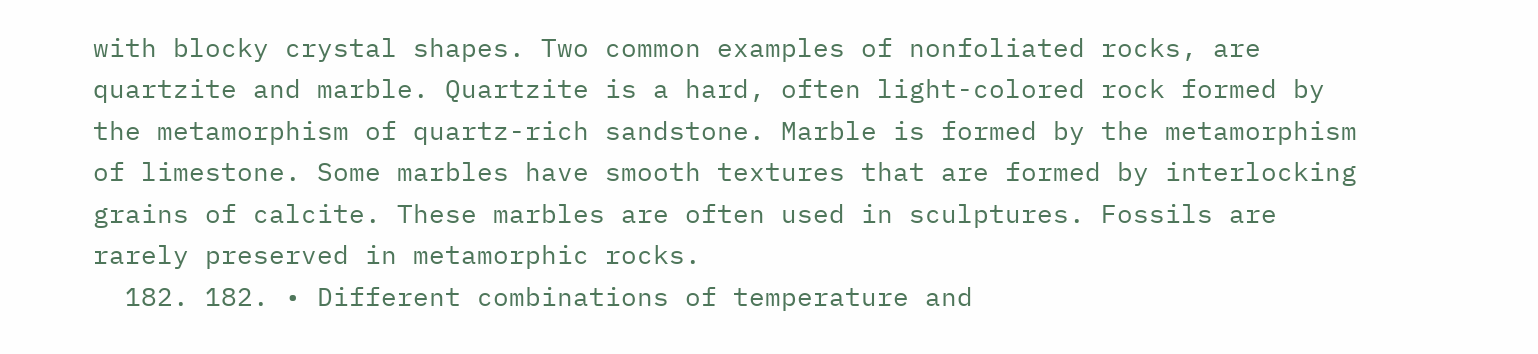with blocky crystal shapes. Two common examples of nonfoliated rocks, are quartzite and marble. Quartzite is a hard, often light-colored rock formed by the metamorphism of quartz-rich sandstone. Marble is formed by the metamorphism of limestone. Some marbles have smooth textures that are formed by interlocking grains of calcite. These marbles are often used in sculptures. Fossils are rarely preserved in metamorphic rocks.
  182. 182. • Different combinations of temperature and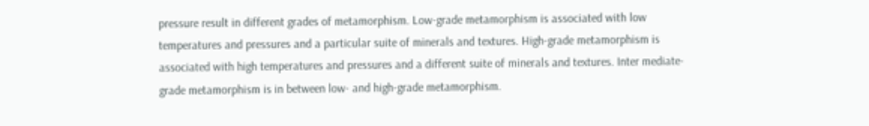pressure result in different grades of metamorphism. Low-grade metamorphism is associated with low temperatures and pressures and a particular suite of minerals and textures. High-grade metamorphism is associated with high temperatures and pressures and a different suite of minerals and textures. Inter mediate- grade metamorphism is in between low- and high-grade metamorphism.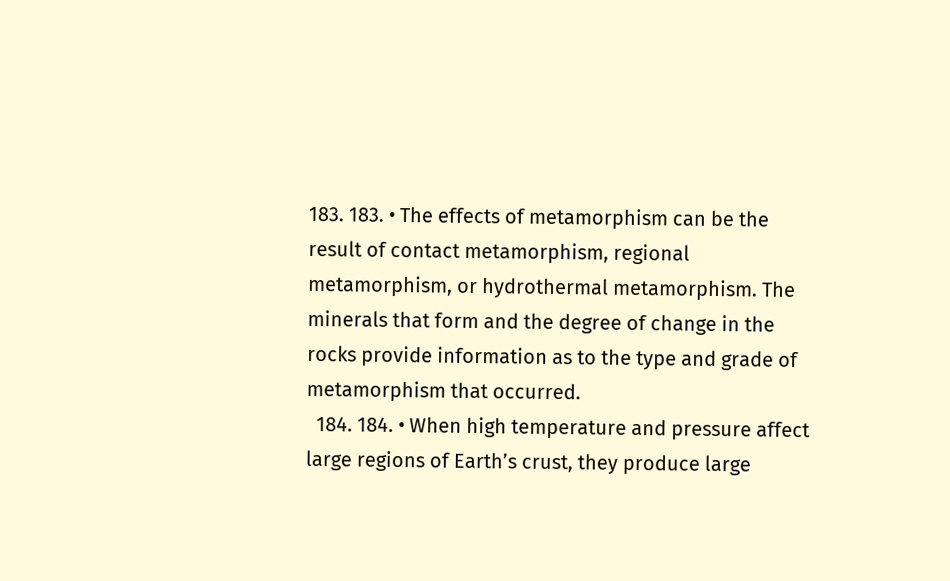183. 183. • The effects of metamorphism can be the result of contact metamorphism, regional metamorphism, or hydrothermal metamorphism. The minerals that form and the degree of change in the rocks provide information as to the type and grade of metamorphism that occurred.
  184. 184. • When high temperature and pressure affect large regions of Earth’s crust, they produce large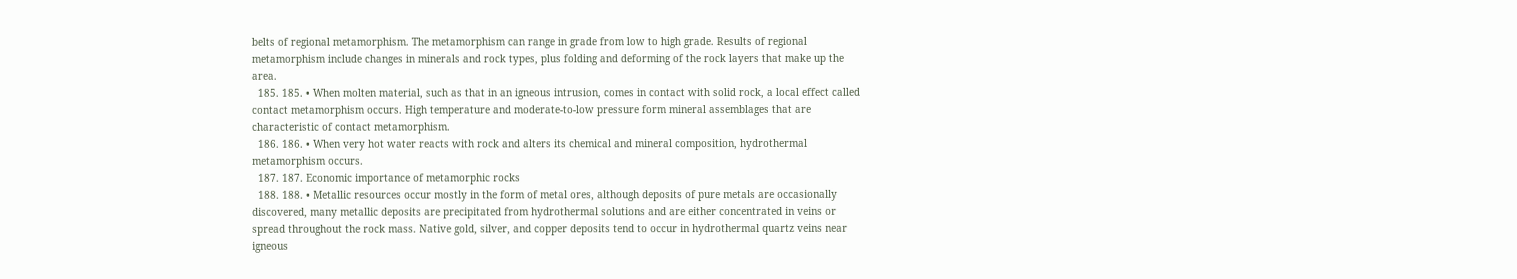belts of regional metamorphism. The metamorphism can range in grade from low to high grade. Results of regional metamorphism include changes in minerals and rock types, plus folding and deforming of the rock layers that make up the area.
  185. 185. • When molten material, such as that in an igneous intrusion, comes in contact with solid rock, a local effect called contact metamorphism occurs. High temperature and moderate-to-low pressure form mineral assemblages that are characteristic of contact metamorphism.
  186. 186. • When very hot water reacts with rock and alters its chemical and mineral composition, hydrothermal metamorphism occurs.
  187. 187. Economic importance of metamorphic rocks
  188. 188. • Metallic resources occur mostly in the form of metal ores, although deposits of pure metals are occasionally discovered, many metallic deposits are precipitated from hydrothermal solutions and are either concentrated in veins or spread throughout the rock mass. Native gold, silver, and copper deposits tend to occur in hydrothermal quartz veins near igneous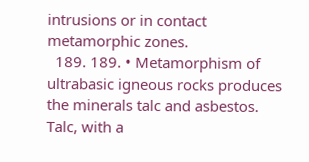intrusions or in contact metamorphic zones.
  189. 189. • Metamorphism of ultrabasic igneous rocks produces the minerals talc and asbestos. Talc, with a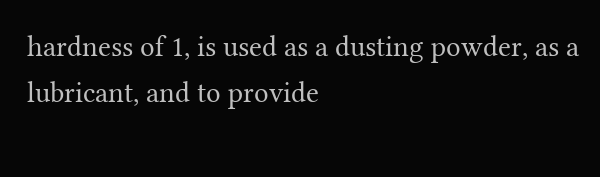hardness of 1, is used as a dusting powder, as a lubricant, and to provide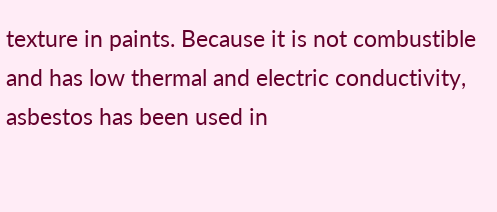texture in paints. Because it is not combustible and has low thermal and electric conductivity, asbestos has been used in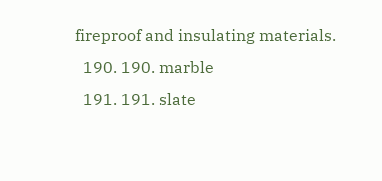fireproof and insulating materials.
  190. 190. marble
  191. 191. slate